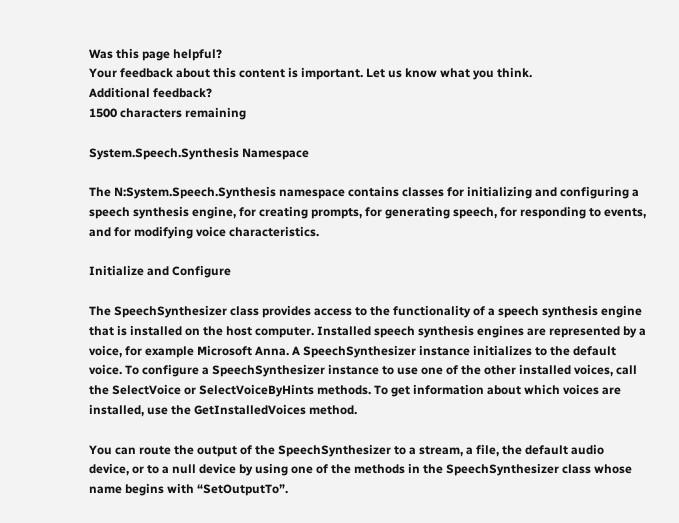Was this page helpful?
Your feedback about this content is important. Let us know what you think.
Additional feedback?
1500 characters remaining

System.Speech.Synthesis Namespace

The N:System.Speech.Synthesis namespace contains classes for initializing and configuring a speech synthesis engine, for creating prompts, for generating speech, for responding to events, and for modifying voice characteristics.

Initialize and Configure

The SpeechSynthesizer class provides access to the functionality of a speech synthesis engine that is installed on the host computer. Installed speech synthesis engines are represented by a voice, for example Microsoft Anna. A SpeechSynthesizer instance initializes to the default voice. To configure a SpeechSynthesizer instance to use one of the other installed voices, call the SelectVoice or SelectVoiceByHints methods. To get information about which voices are installed, use the GetInstalledVoices method.

You can route the output of the SpeechSynthesizer to a stream, a file, the default audio device, or to a null device by using one of the methods in the SpeechSynthesizer class whose name begins with “SetOutputTo”.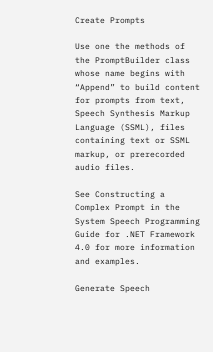Create Prompts

Use one the methods of the PromptBuilder class whose name begins with “Append” to build content for prompts from text, Speech Synthesis Markup Language (SSML), files containing text or SSML markup, or prerecorded audio files.

See Constructing a Complex Prompt in the System Speech Programming Guide for .NET Framework 4.0 for more information and examples.

Generate Speech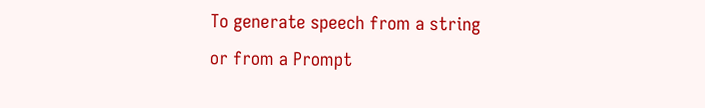To generate speech from a string or from a Prompt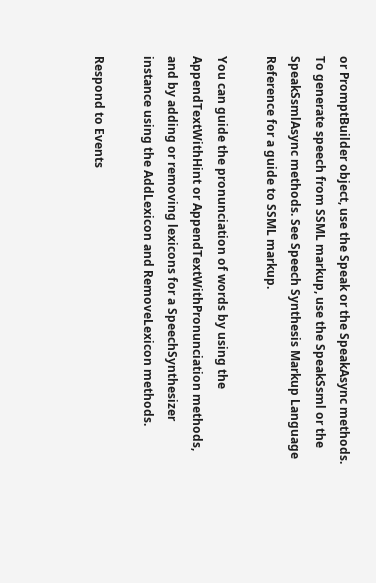or PromptBuilder object, use the Speak or the SpeakAsync methods. To generate speech from SSML markup, use the SpeakSsml or the SpeakSsmlAsync methods. See Speech Synthesis Markup Language Reference for a guide to SSML markup.

You can guide the pronunciation of words by using the AppendTextWithHint or AppendTextWithPronunciation methods, and by adding or removing lexicons for a SpeechSynthesizer instance using the AddLexicon and RemoveLexicon methods.

Respond to Events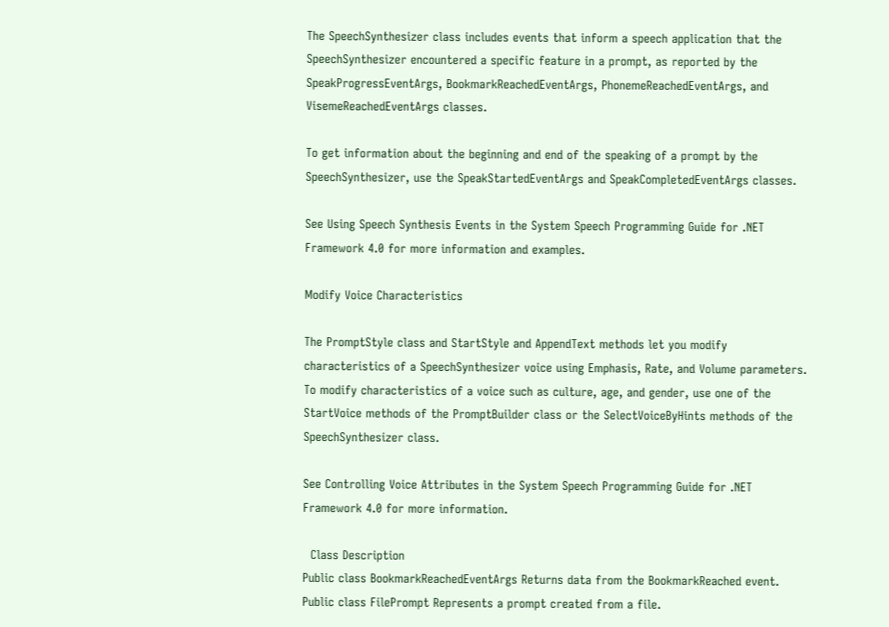The SpeechSynthesizer class includes events that inform a speech application that the SpeechSynthesizer encountered a specific feature in a prompt, as reported by the SpeakProgressEventArgs, BookmarkReachedEventArgs, PhonemeReachedEventArgs, and VisemeReachedEventArgs classes.

To get information about the beginning and end of the speaking of a prompt by the SpeechSynthesizer, use the SpeakStartedEventArgs and SpeakCompletedEventArgs classes.

See Using Speech Synthesis Events in the System Speech Programming Guide for .NET Framework 4.0 for more information and examples.

Modify Voice Characteristics

The PromptStyle class and StartStyle and AppendText methods let you modify characteristics of a SpeechSynthesizer voice using Emphasis, Rate, and Volume parameters. To modify characteristics of a voice such as culture, age, and gender, use one of the StartVoice methods of the PromptBuilder class or the SelectVoiceByHints methods of the SpeechSynthesizer class.

See Controlling Voice Attributes in the System Speech Programming Guide for .NET Framework 4.0 for more information.

  Class Description
Public class BookmarkReachedEventArgs Returns data from the BookmarkReached event.
Public class FilePrompt Represents a prompt created from a file.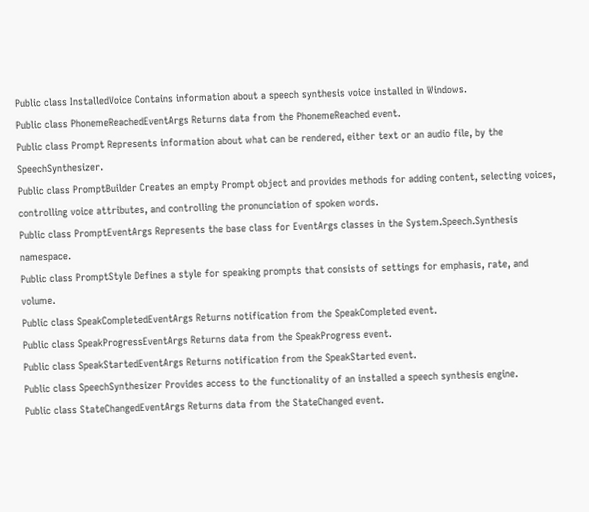Public class InstalledVoice Contains information about a speech synthesis voice installed in Windows.
Public class PhonemeReachedEventArgs Returns data from the PhonemeReached event.
Public class Prompt Represents information about what can be rendered, either text or an audio file, by the SpeechSynthesizer.
Public class PromptBuilder Creates an empty Prompt object and provides methods for adding content, selecting voices, controlling voice attributes, and controlling the pronunciation of spoken words.
Public class PromptEventArgs Represents the base class for EventArgs classes in the System.Speech.Synthesis namespace.
Public class PromptStyle Defines a style for speaking prompts that consists of settings for emphasis, rate, and volume.
Public class SpeakCompletedEventArgs Returns notification from the SpeakCompleted event.
Public class SpeakProgressEventArgs Returns data from the SpeakProgress event.
Public class SpeakStartedEventArgs Returns notification from the SpeakStarted event.
Public class SpeechSynthesizer Provides access to the functionality of an installed a speech synthesis engine.
Public class StateChangedEventArgs Returns data from the StateChanged event.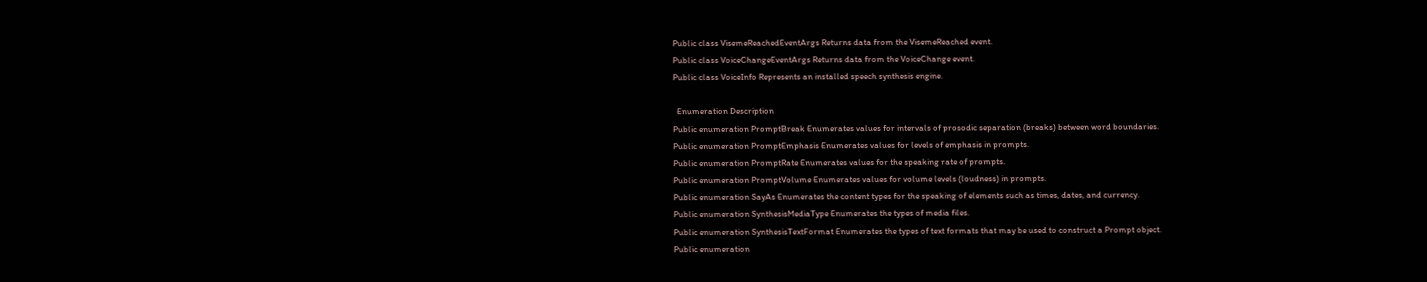Public class VisemeReachedEventArgs Returns data from the VisemeReached event.
Public class VoiceChangeEventArgs Returns data from the VoiceChange event.
Public class VoiceInfo Represents an installed speech synthesis engine.

  Enumeration Description
Public enumeration PromptBreak Enumerates values for intervals of prosodic separation (breaks) between word boundaries.
Public enumeration PromptEmphasis Enumerates values for levels of emphasis in prompts.
Public enumeration PromptRate Enumerates values for the speaking rate of prompts.
Public enumeration PromptVolume Enumerates values for volume levels (loudness) in prompts.
Public enumeration SayAs Enumerates the content types for the speaking of elements such as times, dates, and currency.
Public enumeration SynthesisMediaType Enumerates the types of media files.
Public enumeration SynthesisTextFormat Enumerates the types of text formats that may be used to construct a Prompt object.
Public enumeration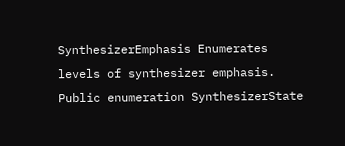SynthesizerEmphasis Enumerates levels of synthesizer emphasis.
Public enumeration SynthesizerState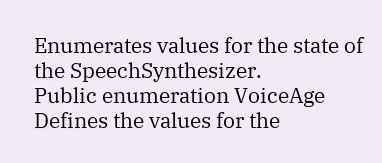Enumerates values for the state of the SpeechSynthesizer.
Public enumeration VoiceAge Defines the values for the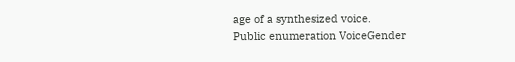age of a synthesized voice.
Public enumeration VoiceGender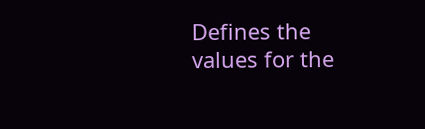Defines the values for the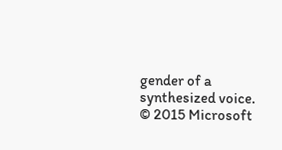gender of a synthesized voice.
© 2015 Microsoft